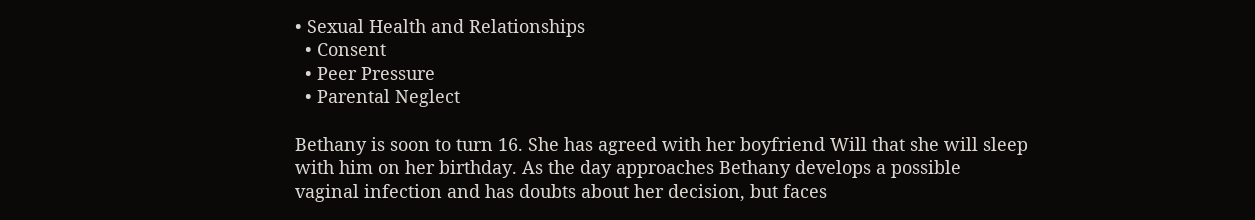• Sexual Health and Relationships
  • Consent
  • Peer Pressure
  • Parental Neglect

Bethany is soon to turn 16. She has agreed with her boyfriend Will that she will sleep with him on her birthday. As the day approaches Bethany develops a possible vaginal infection and has doubts about her decision, but faces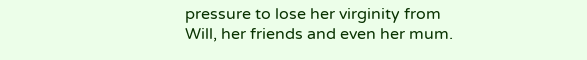pressure to lose her virginity from Will, her friends and even her mum.